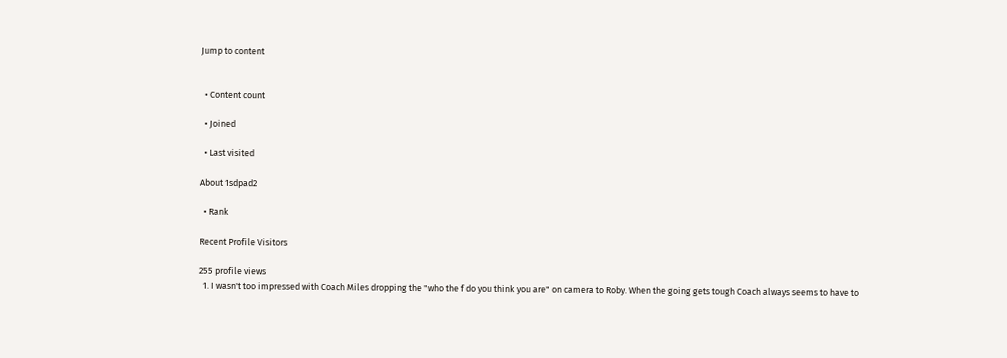Jump to content


  • Content count

  • Joined

  • Last visited

About 1sdpad2

  • Rank

Recent Profile Visitors

255 profile views
  1. I wasn't too impressed with Coach Miles dropping the "who the f do you think you are" on camera to Roby. When the going gets tough Coach always seems to have to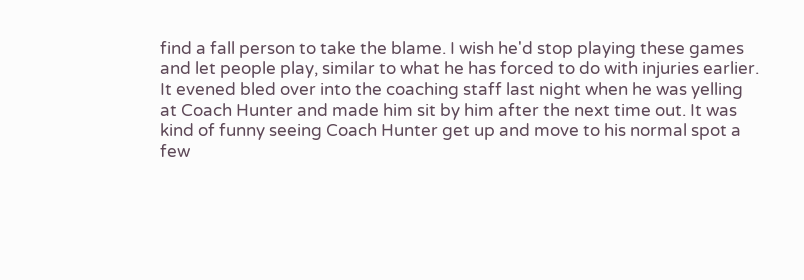find a fall person to take the blame. I wish he'd stop playing these games and let people play, similar to what he has forced to do with injuries earlier. It evened bled over into the coaching staff last night when he was yelling at Coach Hunter and made him sit by him after the next time out. It was kind of funny seeing Coach Hunter get up and move to his normal spot a few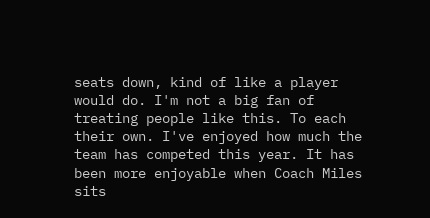seats down, kind of like a player would do. I'm not a big fan of treating people like this. To each their own. I've enjoyed how much the team has competed this year. It has been more enjoyable when Coach Miles sits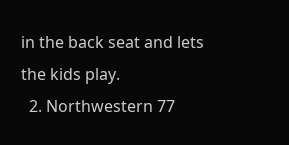in the back seat and lets the kids play.
  2. Northwestern 77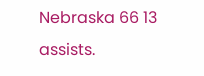Nebraska 66 13 assists.